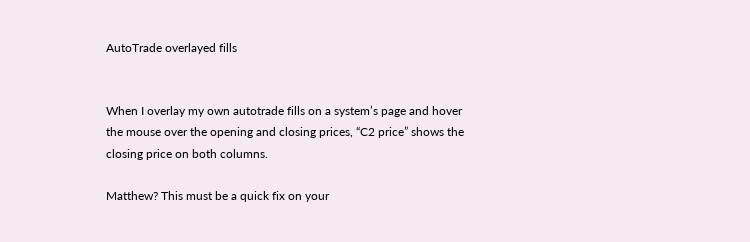AutoTrade overlayed fills


When I overlay my own autotrade fills on a system’s page and hover the mouse over the opening and closing prices, “C2 price” shows the closing price on both columns.

Matthew? This must be a quick fix on your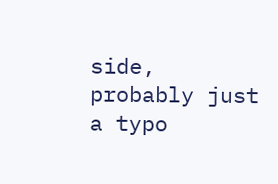side, probably just a typo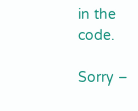in the code.

Sorry –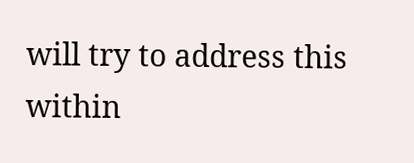will try to address this within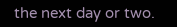the next day or two.